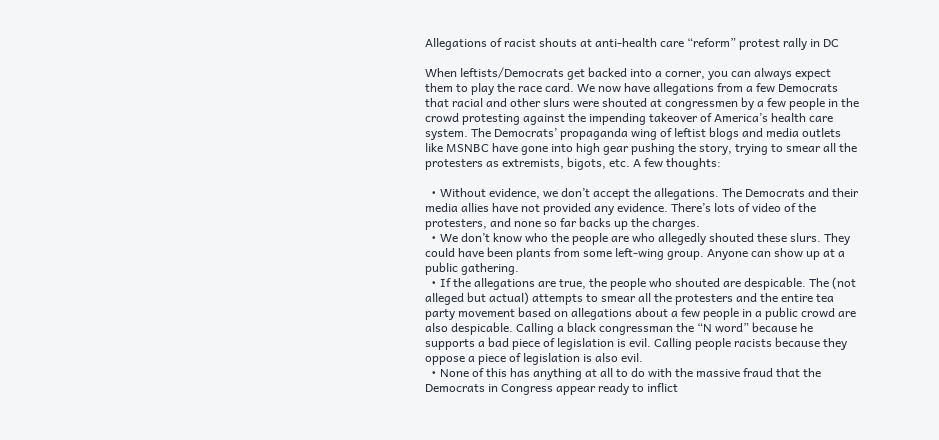Allegations of racist shouts at anti-health care “reform” protest rally in DC

When leftists/Democrats get backed into a corner, you can always expect them to play the race card. We now have allegations from a few Democrats that racial and other slurs were shouted at congressmen by a few people in the crowd protesting against the impending takeover of America’s health care system. The Democrats’ propaganda wing of leftist blogs and media outlets like MSNBC have gone into high gear pushing the story, trying to smear all the protesters as extremists, bigots, etc. A few thoughts:

  • Without evidence, we don’t accept the allegations. The Democrats and their media allies have not provided any evidence. There’s lots of video of the protesters, and none so far backs up the charges.
  • We don’t know who the people are who allegedly shouted these slurs. They could have been plants from some left-wing group. Anyone can show up at a public gathering.
  • If the allegations are true, the people who shouted are despicable. The (not alleged but actual) attempts to smear all the protesters and the entire tea party movement based on allegations about a few people in a public crowd are also despicable. Calling a black congressman the “N word” because he supports a bad piece of legislation is evil. Calling people racists because they oppose a piece of legislation is also evil.
  • None of this has anything at all to do with the massive fraud that the Democrats in Congress appear ready to inflict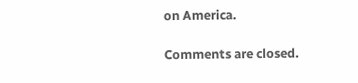on America.

Comments are closed.